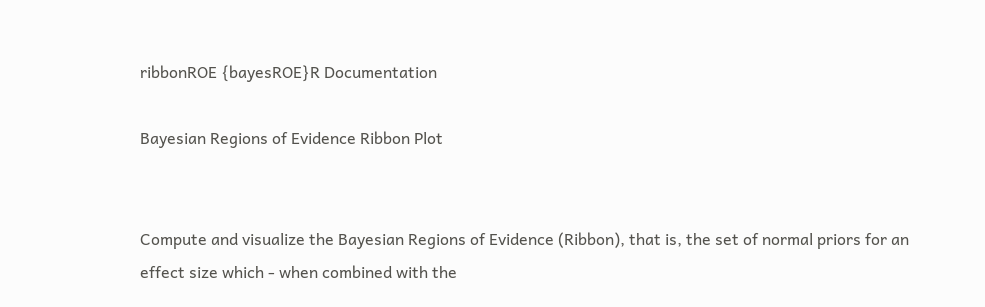ribbonROE {bayesROE}R Documentation

Bayesian Regions of Evidence Ribbon Plot


Compute and visualize the Bayesian Regions of Evidence (Ribbon), that is, the set of normal priors for an effect size which - when combined with the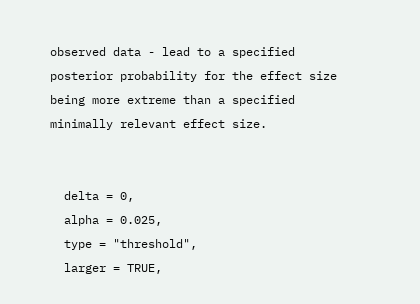observed data - lead to a specified posterior probability for the effect size being more extreme than a specified minimally relevant effect size.


  delta = 0,
  alpha = 0.025,
  type = "threshold",
  larger = TRUE,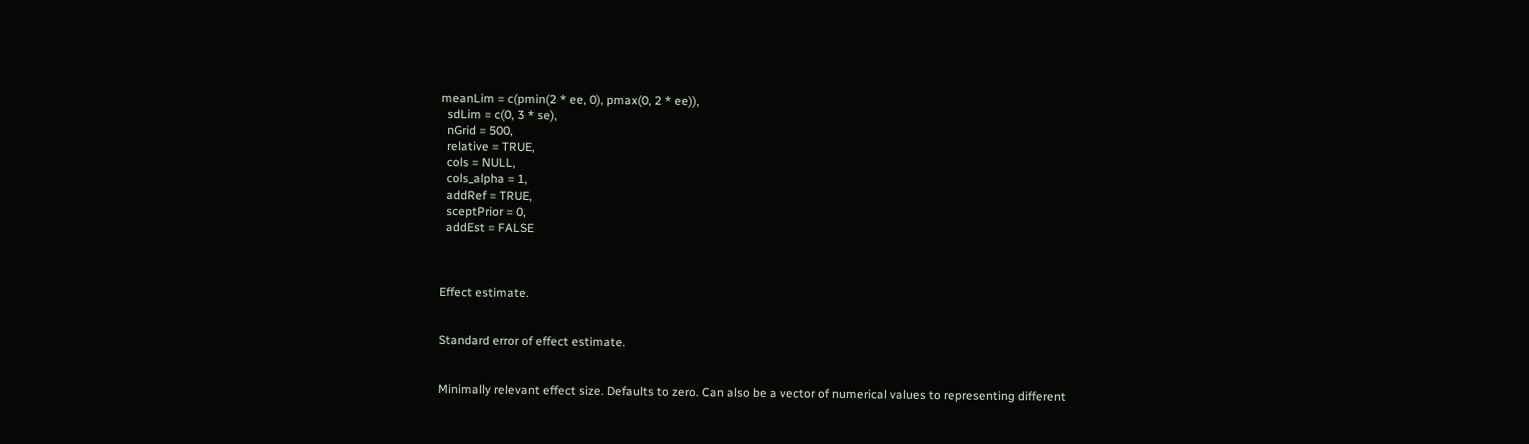meanLim = c(pmin(2 * ee, 0), pmax(0, 2 * ee)),
  sdLim = c(0, 3 * se),
  nGrid = 500,
  relative = TRUE,
  cols = NULL,
  cols_alpha = 1,
  addRef = TRUE,
  sceptPrior = 0,
  addEst = FALSE



Effect estimate.


Standard error of effect estimate.


Minimally relevant effect size. Defaults to zero. Can also be a vector of numerical values to representing different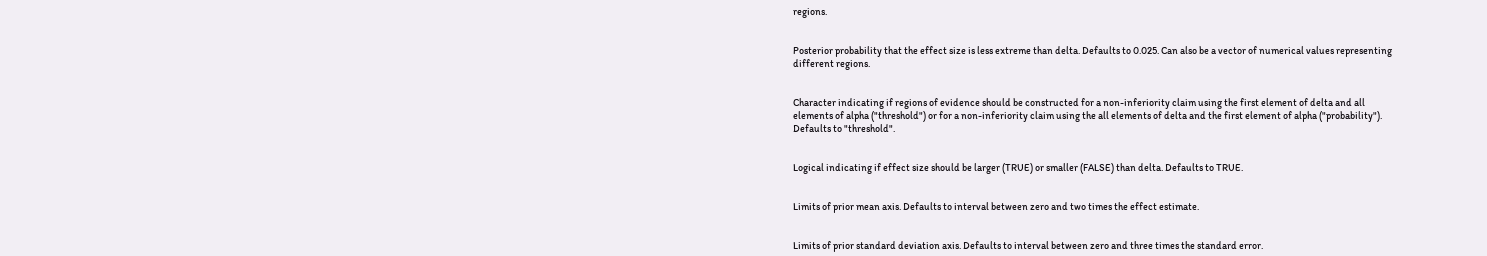regions.


Posterior probability that the effect size is less extreme than delta. Defaults to 0.025. Can also be a vector of numerical values representing different regions.


Character indicating if regions of evidence should be constructed for a non-inferiority claim using the first element of delta and all elements of alpha ("threshold") or for a non-inferiority claim using the all elements of delta and the first element of alpha ("probability"). Defaults to "threshold".


Logical indicating if effect size should be larger (TRUE) or smaller (FALSE) than delta. Defaults to TRUE.


Limits of prior mean axis. Defaults to interval between zero and two times the effect estimate.


Limits of prior standard deviation axis. Defaults to interval between zero and three times the standard error.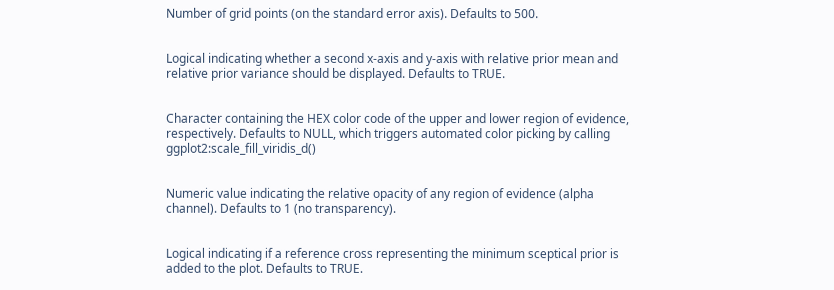Number of grid points (on the standard error axis). Defaults to 500.


Logical indicating whether a second x-axis and y-axis with relative prior mean and relative prior variance should be displayed. Defaults to TRUE.


Character containing the HEX color code of the upper and lower region of evidence, respectively. Defaults to NULL, which triggers automated color picking by calling ggplot2:scale_fill_viridis_d()


Numeric value indicating the relative opacity of any region of evidence (alpha channel). Defaults to 1 (no transparency).


Logical indicating if a reference cross representing the minimum sceptical prior is added to the plot. Defaults to TRUE.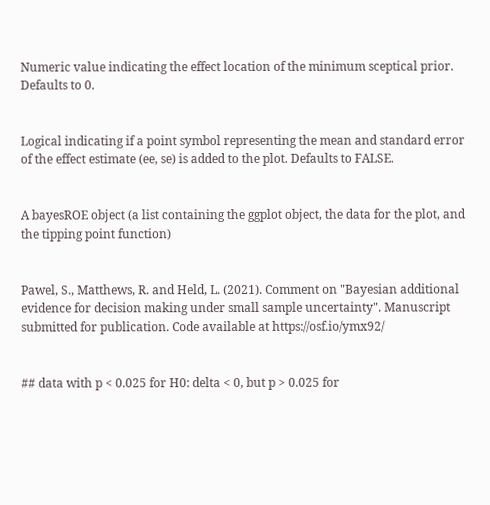Numeric value indicating the effect location of the minimum sceptical prior. Defaults to 0.


Logical indicating if a point symbol representing the mean and standard error of the effect estimate (ee, se) is added to the plot. Defaults to FALSE.


A bayesROE object (a list containing the ggplot object, the data for the plot, and the tipping point function)


Pawel, S., Matthews, R. and Held, L. (2021). Comment on "Bayesian additional evidence for decision making under small sample uncertainty". Manuscript submitted for publication. Code available at https://osf.io/ymx92/


## data with p < 0.025 for H0: delta < 0, but p > 0.025 for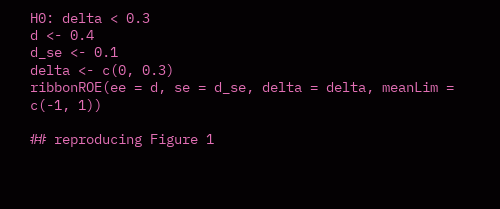H0: delta < 0.3
d <- 0.4
d_se <- 0.1
delta <- c(0, 0.3)
ribbonROE(ee = d, se = d_se, delta = delta, meanLim = c(-1, 1))

## reproducing Figure 1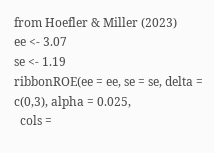from Hoefler & Miller (2023)
ee <- 3.07
se <- 1.19
ribbonROE(ee = ee, se = se, delta = c(0,3), alpha = 0.025,
  cols =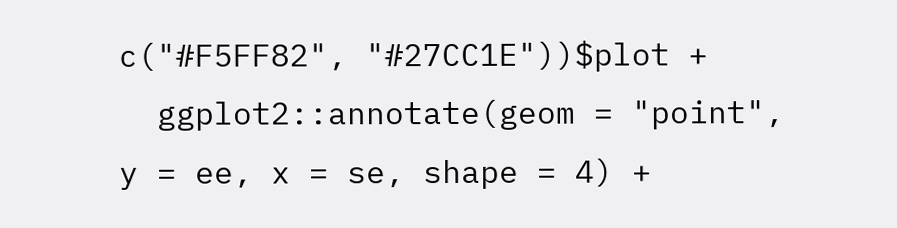c("#F5FF82", "#27CC1E"))$plot +
  ggplot2::annotate(geom = "point", y = ee, x = se, shape = 4) +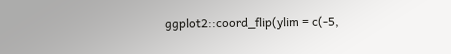ggplot2::coord_flip(ylim = c(-5,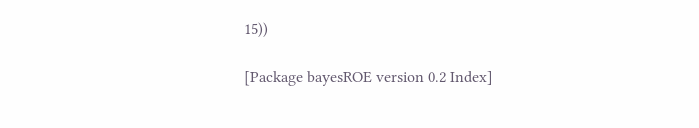15))

[Package bayesROE version 0.2 Index]